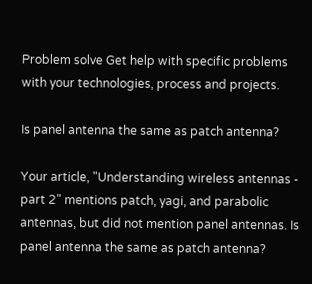Problem solve Get help with specific problems with your technologies, process and projects.

Is panel antenna the same as patch antenna?

Your article, "Understanding wireless antennas - part 2" mentions patch, yagi, and parabolic antennas, but did not mention panel antennas. Is panel antenna the same as patch antenna?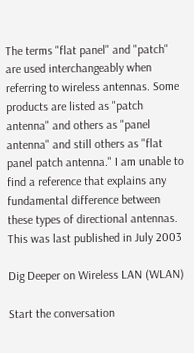The terms "flat panel" and "patch" are used interchangeably when referring to wireless antennas. Some products are listed as "patch antenna" and others as "panel antenna" and still others as "flat panel patch antenna." I am unable to find a reference that explains any fundamental difference between these types of directional antennas.
This was last published in July 2003

Dig Deeper on Wireless LAN (WLAN)

Start the conversation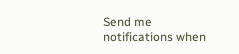Send me notifications when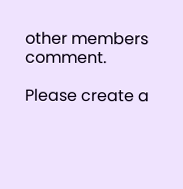other members comment.

Please create a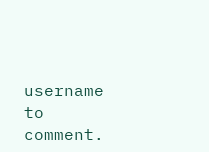username to comment.